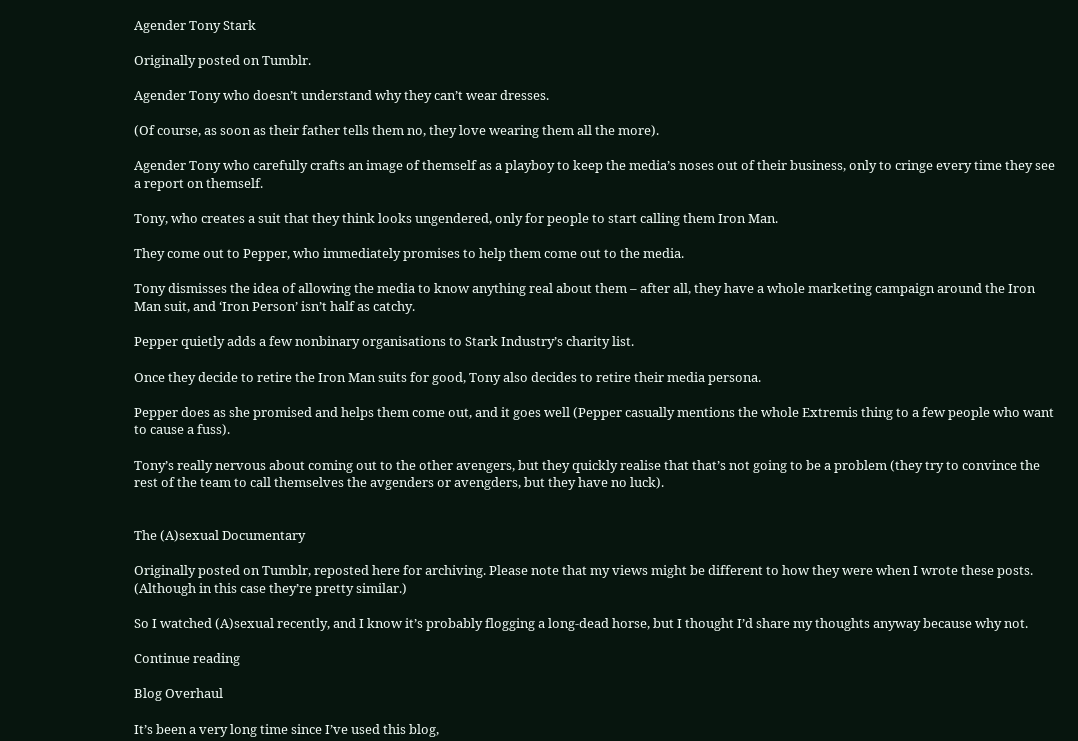Agender Tony Stark

Originally posted on Tumblr.

Agender Tony who doesn’t understand why they can’t wear dresses.

(Of course, as soon as their father tells them no, they love wearing them all the more).

Agender Tony who carefully crafts an image of themself as a playboy to keep the media’s noses out of their business, only to cringe every time they see a report on themself.

Tony, who creates a suit that they think looks ungendered, only for people to start calling them Iron Man.

They come out to Pepper, who immediately promises to help them come out to the media.

Tony dismisses the idea of allowing the media to know anything real about them – after all, they have a whole marketing campaign around the Iron Man suit, and ‘Iron Person’ isn’t half as catchy.

Pepper quietly adds a few nonbinary organisations to Stark Industry’s charity list.

Once they decide to retire the Iron Man suits for good, Tony also decides to retire their media persona.

Pepper does as she promised and helps them come out, and it goes well (Pepper casually mentions the whole Extremis thing to a few people who want to cause a fuss).

Tony’s really nervous about coming out to the other avengers, but they quickly realise that that’s not going to be a problem (they try to convince the rest of the team to call themselves the avgenders or avengders, but they have no luck).


The (A)sexual Documentary

Originally posted on Tumblr, reposted here for archiving. Please note that my views might be different to how they were when I wrote these posts. (Although in this case they’re pretty similar.)

So I watched (A)sexual recently, and I know it’s probably flogging a long-dead horse, but I thought I’d share my thoughts anyway because why not.

Continue reading

Blog Overhaul

It’s been a very long time since I’ve used this blog,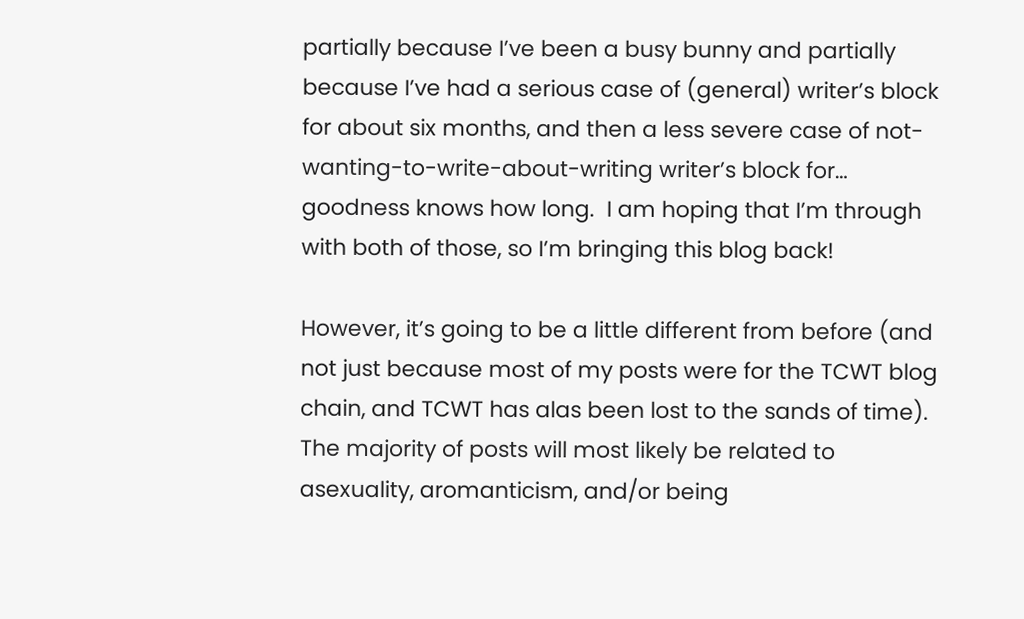partially because I’ve been a busy bunny and partially because I’ve had a serious case of (general) writer’s block for about six months, and then a less severe case of not-wanting-to-write-about-writing writer’s block for… goodness knows how long.  I am hoping that I’m through with both of those, so I’m bringing this blog back!

However, it’s going to be a little different from before (and not just because most of my posts were for the TCWT blog chain, and TCWT has alas been lost to the sands of time). The majority of posts will most likely be related to asexuality, aromanticism, and/or being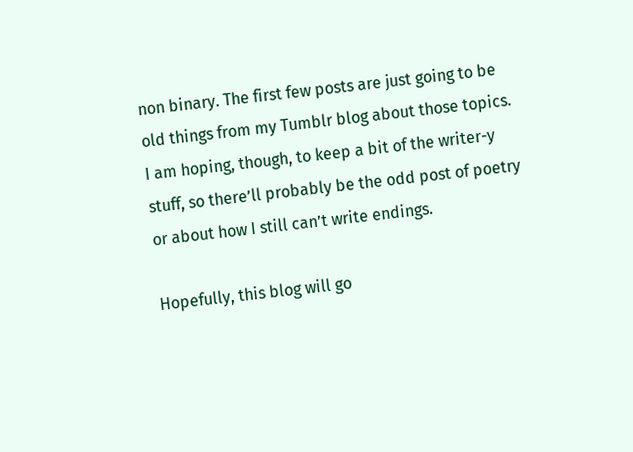non binary. The first few posts are just going to be old things from my Tumblr blog about those topics. I am hoping, though, to keep a bit of the writer-y stuff, so there’ll probably be the odd post of poetry or about how I still can’t write endings.

Hopefully, this blog will go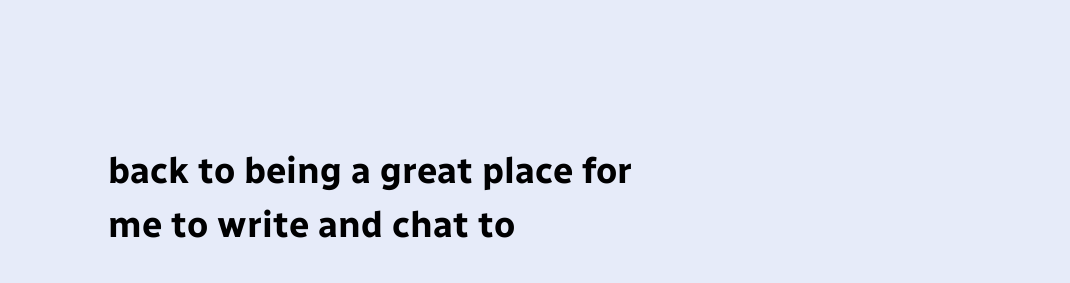back to being a great place for me to write and chat to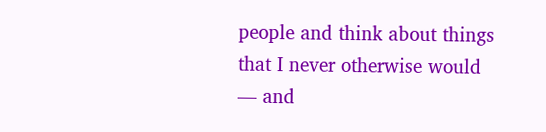people and think about things that I never otherwise would — and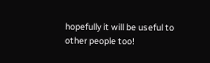hopefully it will be useful to other people too!